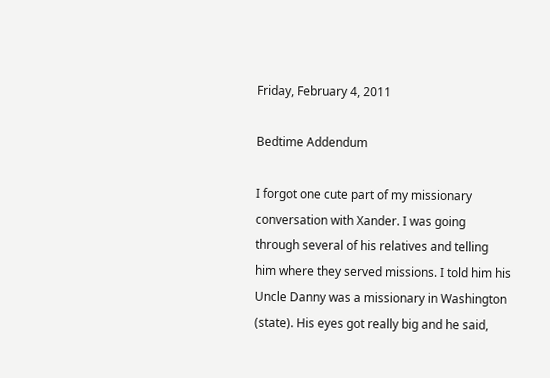Friday, February 4, 2011

Bedtime Addendum

I forgot one cute part of my missionary conversation with Xander. I was going through several of his relatives and telling him where they served missions. I told him his Uncle Danny was a missionary in Washington (state). His eyes got really big and he said,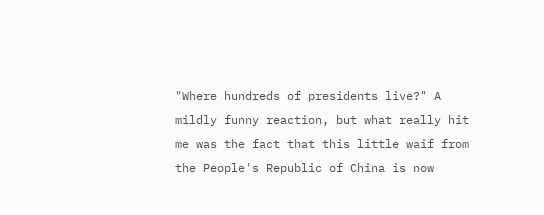"Where hundreds of presidents live?" A mildly funny reaction, but what really hit me was the fact that this little waif from the People's Republic of China is now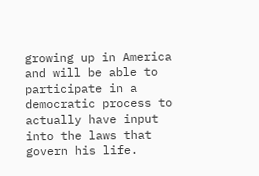growing up in America and will be able to participate in a democratic process to actually have input into the laws that govern his life.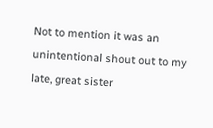Not to mention it was an unintentional shout out to my late, great sister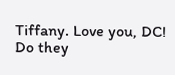Tiffany. Love you, DC! Do they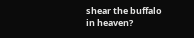shear the buffalo in heaven?